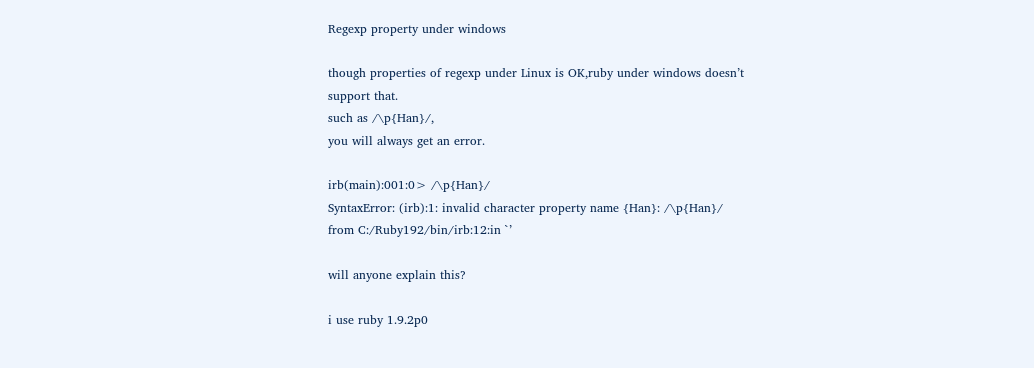Regexp property under windows

though properties of regexp under Linux is OK,ruby under windows doesn’t
support that.
such as /\p{Han}/,
you will always get an error.

irb(main):001:0> /\p{Han}/
SyntaxError: (irb):1: invalid character property name {Han}: /\p{Han}/
from C:/Ruby192/bin/irb:12:in `’

will anyone explain this?

i use ruby 1.9.2p0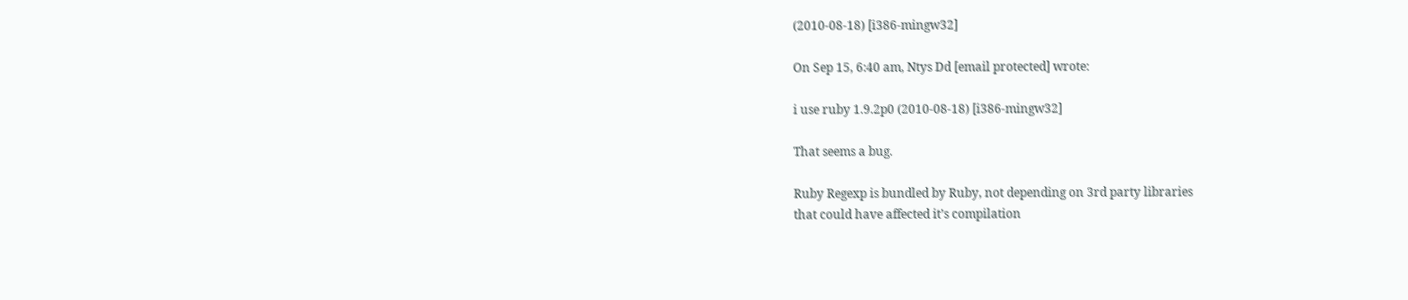(2010-08-18) [i386-mingw32]

On Sep 15, 6:40 am, Ntys Dd [email protected] wrote:

i use ruby 1.9.2p0 (2010-08-18) [i386-mingw32]

That seems a bug.

Ruby Regexp is bundled by Ruby, not depending on 3rd party libraries
that could have affected it’s compilation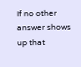If no other answer shows up that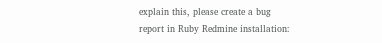explain this, please create a bug
report in Ruby Redmine installation: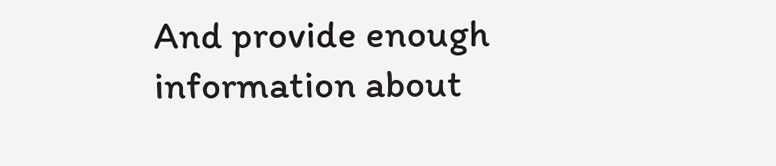And provide enough information about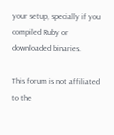your setup, specially if you
compiled Ruby or downloaded binaries.

This forum is not affiliated to the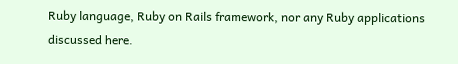Ruby language, Ruby on Rails framework, nor any Ruby applications discussed here.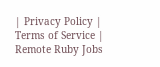| Privacy Policy | Terms of Service | Remote Ruby Jobs